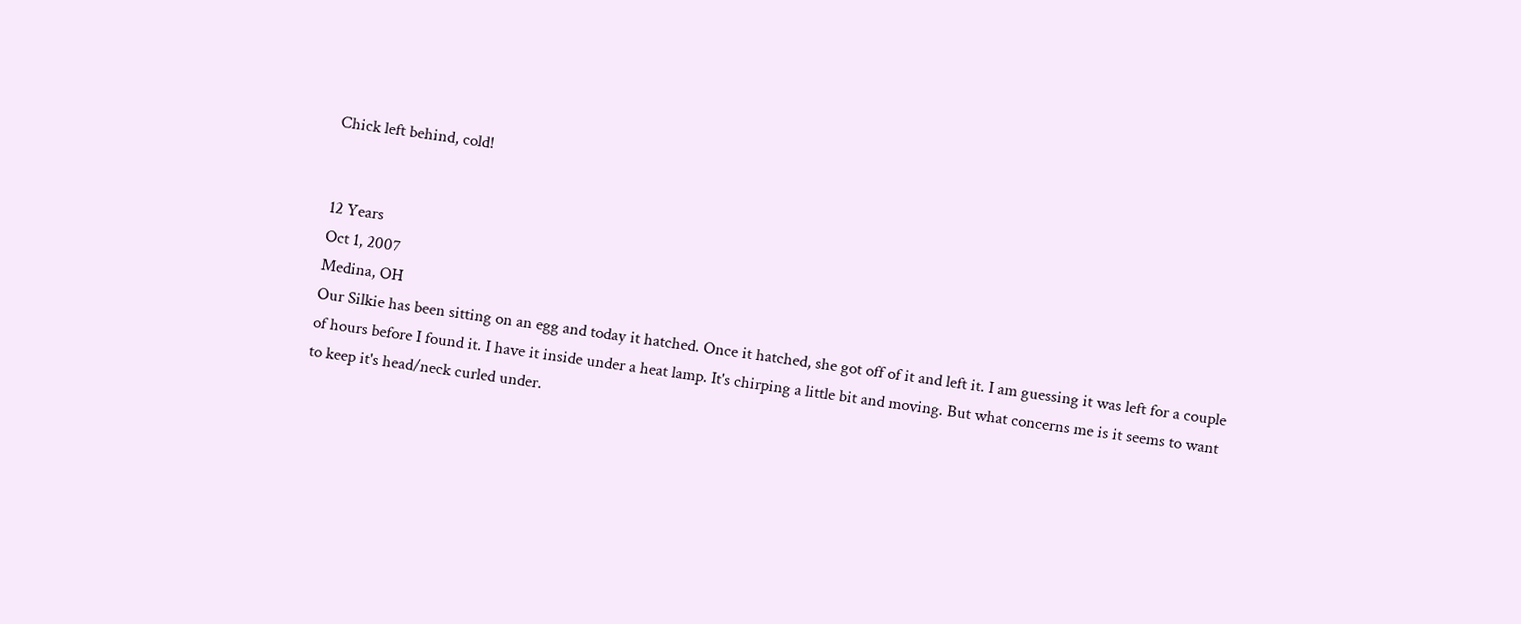Chick left behind, cold!


12 Years
Oct 1, 2007
Medina, OH
Our Silkie has been sitting on an egg and today it hatched. Once it hatched, she got off of it and left it. I am guessing it was left for a couple of hours before I found it. I have it inside under a heat lamp. It's chirping a little bit and moving. But what concerns me is it seems to want to keep it's head/neck curled under.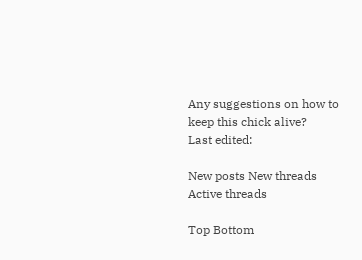Any suggestions on how to keep this chick alive?
Last edited:

New posts New threads Active threads

Top Bottom